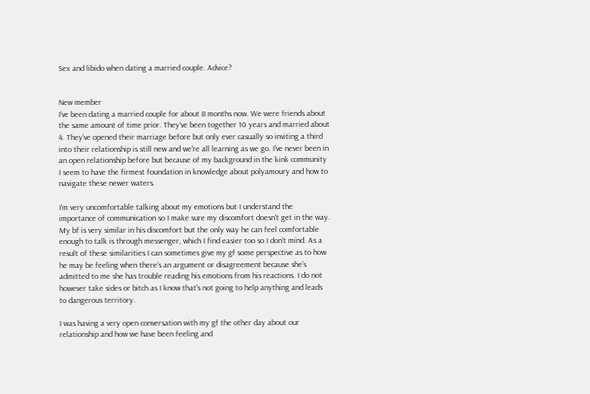Sex and libido when dating a married couple. Advice?


New member
I've been dating a married couple for about 8 months now. We were friends about the same amount of time prior. They've been together 10 years and married about 4. They've opened their marriage before but only ever casually so inviting a third into their relationship is still new and we're all learning as we go. I've never been in an open relationship before but because of my background in the kink community I seem to have the firmest foundation in knowledge about polyamoury and how to navigate these newer waters.

I'm very uncomfortable talking about my emotions but I understand the importance of communication so I make sure my discomfort doesn't get in the way. My bf is very similar in his discomfort but the only way he can feel comfortable enough to talk is through messenger, which I find easier too so I don't mind. As a result of these similarities I can sometimes give my gf some perspective as to how he may be feeling when there's an argument or disagreement because she's admitted to me she has trouble reading his emotions from his reactions. I do not however take sides or bitch as I know that's not going to help anything and leads to dangerous territory.

I was having a very open conversation with my gf the other day about our relationship and how we have been feeling and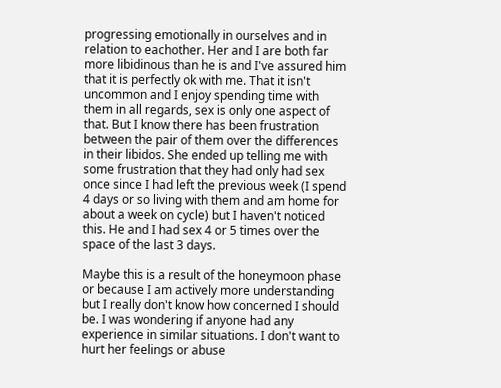progressing emotionally in ourselves and in relation to eachother. Her and I are both far more libidinous than he is and I've assured him that it is perfectly ok with me. That it isn't uncommon and I enjoy spending time with them in all regards, sex is only one aspect of that. But I know there has been frustration between the pair of them over the differences in their libidos. She ended up telling me with some frustration that they had only had sex once since I had left the previous week (I spend 4 days or so living with them and am home for about a week on cycle) but I haven't noticed this. He and I had sex 4 or 5 times over the space of the last 3 days.

Maybe this is a result of the honeymoon phase or because I am actively more understanding but I really don't know how concerned I should be. I was wondering if anyone had any experience in similar situations. I don't want to hurt her feelings or abuse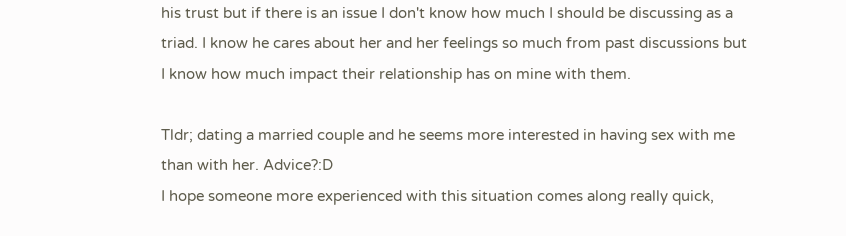his trust but if there is an issue I don't know how much I should be discussing as a triad. I know he cares about her and her feelings so much from past discussions but I know how much impact their relationship has on mine with them.

Tldr; dating a married couple and he seems more interested in having sex with me than with her. Advice?:D
I hope someone more experienced with this situation comes along really quick,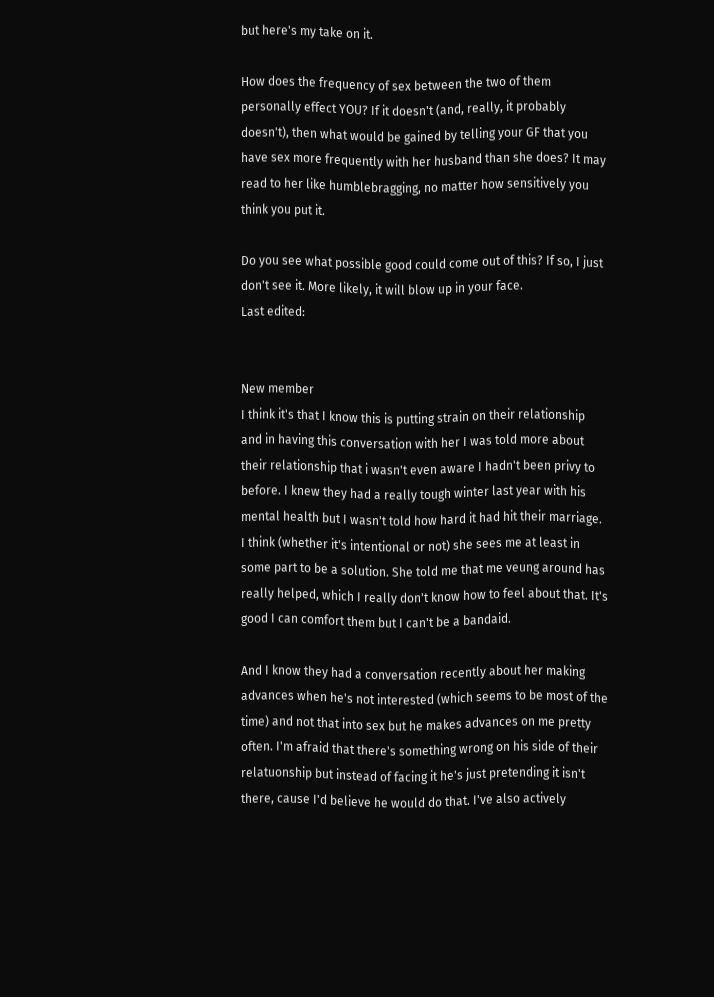but here's my take on it.

How does the frequency of sex between the two of them personally effect YOU? If it doesn't (and, really, it probably doesn't), then what would be gained by telling your GF that you have sex more frequently with her husband than she does? It may read to her like humblebragging, no matter how sensitively you think you put it.

Do you see what possible good could come out of this? If so, I just don't see it. More likely, it will blow up in your face.
Last edited:


New member
I think it's that I know this is putting strain on their relationship and in having this conversation with her I was told more about their relationship that i wasn't even aware I hadn't been privy to before. I knew they had a really tough winter last year with his mental health but I wasn't told how hard it had hit their marriage. I think (whether it's intentional or not) she sees me at least in some part to be a solution. She told me that me veung around has really helped, which I really don't know how to feel about that. It's good I can comfort them but I can't be a bandaid.

And I know they had a conversation recently about her making advances when he's not interested (which seems to be most of the time) and not that into sex but he makes advances on me pretty often. I'm afraid that there's something wrong on his side of their relatuonship but instead of facing it he's just pretending it isn't there, cause I'd believe he would do that. I've also actively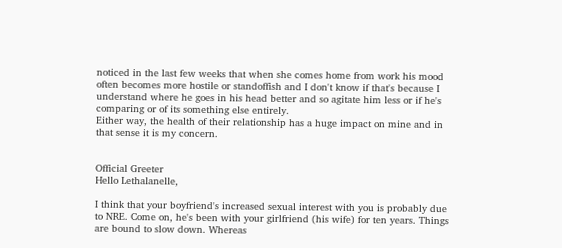noticed in the last few weeks that when she comes home from work his mood often becomes more hostile or standoffish and I don't know if that's because I understand where he goes in his head better and so agitate him less or if he's comparing or of its something else entirely.
Either way, the health of their relationship has a huge impact on mine and in that sense it is my concern.


Official Greeter
Hello Lethalanelle,

I think that your boyfriend's increased sexual interest with you is probably due to NRE. Come on, he's been with your girlfriend (his wife) for ten years. Things are bound to slow down. Whereas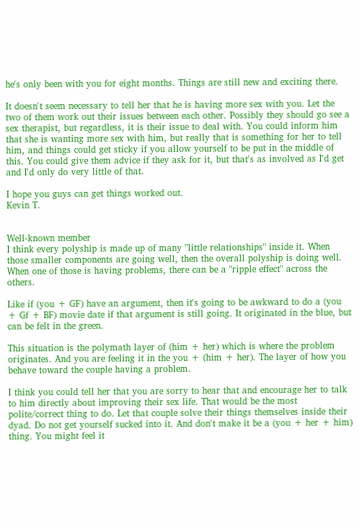he's only been with you for eight months. Things are still new and exciting there.

It doesn't seem necessary to tell her that he is having more sex with you. Let the two of them work out their issues between each other. Possibly they should go see a sex therapist, but regardless, it is their issue to deal with. You could inform him that she is wanting more sex with him, but really that is something for her to tell him, and things could get sticky if you allow yourself to be put in the middle of this. You could give them advice if they ask for it, but that's as involved as I'd get and I'd only do very little of that.

I hope you guys can get things worked out.
Kevin T.


Well-known member
I think every polyship is made up of many "little relationships" inside it. When those smaller components are going well, then the overall polyship is doing well. When one of those is having problems, there can be a "ripple effect" across the others.

Like if (you + GF) have an argument, then it's going to be awkward to do a (you + Gf + BF) movie date if that argument is still going. It originated in the blue, but can be felt in the green.

This situation is the polymath layer of (him + her) which is where the problem originates. And you are feeling it in the you + (him + her). The layer of how you behave toward the couple having a problem.

I think you could tell her that you are sorry to hear that and encourage her to talk to him directly about improving their sex life. That would be the most polite/correct thing to do. Let that couple solve their things themselves inside their dyad. Do not get yourself sucked into it. And don't make it be a (you + her + him) thing. You might feel it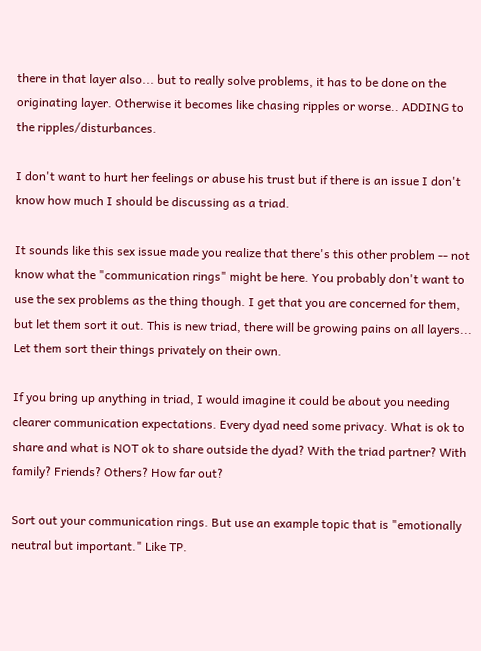there in that layer also... but to really solve problems, it has to be done on the originating layer. Otherwise it becomes like chasing ripples or worse.. ADDING to the ripples/disturbances.

I don't want to hurt her feelings or abuse his trust but if there is an issue I don't know how much I should be discussing as a triad.

It sounds like this sex issue made you realize that there's this other problem -- not know what the "communication rings" might be here. You probably don't want to use the sex problems as the thing though. I get that you are concerned for them, but let them sort it out. This is new triad, there will be growing pains on all layers... Let them sort their things privately on their own.

If you bring up anything in triad, I would imagine it could be about you needing clearer communication expectations. Every dyad need some privacy. What is ok to share and what is NOT ok to share outside the dyad? With the triad partner? With family? Friends? Others? How far out?

Sort out your communication rings. But use an example topic that is "emotionally neutral but important." Like TP.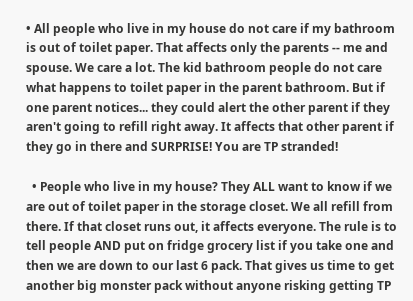• All people who live in my house do not care if my bathroom is out of toilet paper. That affects only the parents -- me and spouse. We care a lot. The kid bathroom people do not care what happens to toilet paper in the parent bathroom. But if one parent notices... they could alert the other parent if they aren't going to refill right away. It affects that other parent if they go in there and SURPRISE! You are TP stranded!

  • People who live in my house? They ALL want to know if we are out of toilet paper in the storage closet. We all refill from there. If that closet runs out, it affects everyone. The rule is to tell people AND put on fridge grocery list if you take one and then we are down to our last 6 pack. That gives us time to get another big monster pack without anyone risking getting TP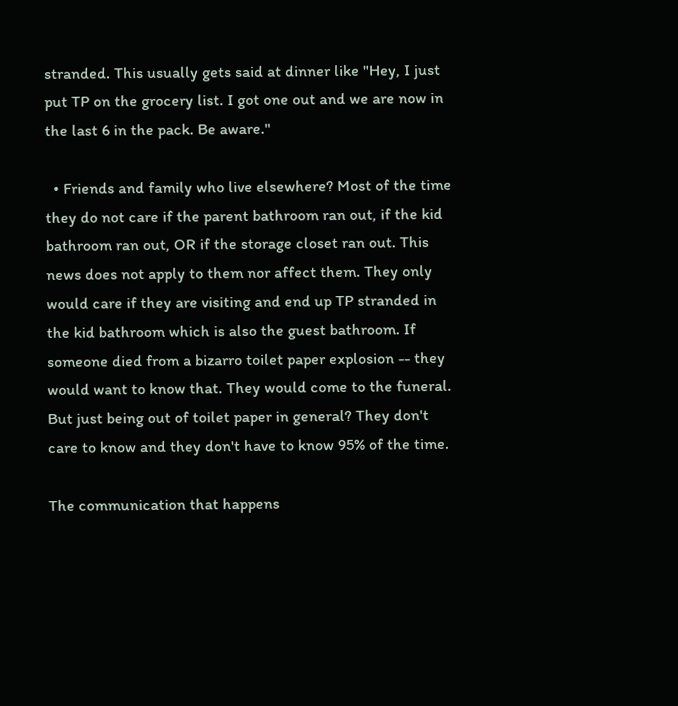stranded. This usually gets said at dinner like "Hey, I just put TP on the grocery list. I got one out and we are now in the last 6 in the pack. Be aware."

  • Friends and family who live elsewhere? Most of the time they do not care if the parent bathroom ran out, if the kid bathroom ran out, OR if the storage closet ran out. This news does not apply to them nor affect them. They only would care if they are visiting and end up TP stranded in the kid bathroom which is also the guest bathroom. If someone died from a bizarro toilet paper explosion -- they would want to know that. They would come to the funeral. But just being out of toilet paper in general? They don't care to know and they don't have to know 95% of the time.

The communication that happens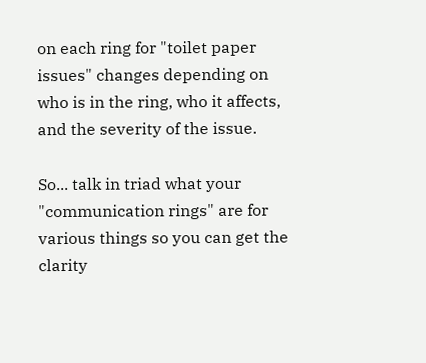on each ring for "toilet paper issues" changes depending on who is in the ring, who it affects, and the severity of the issue.

So... talk in triad what your "communication rings" are for various things so you can get the clarity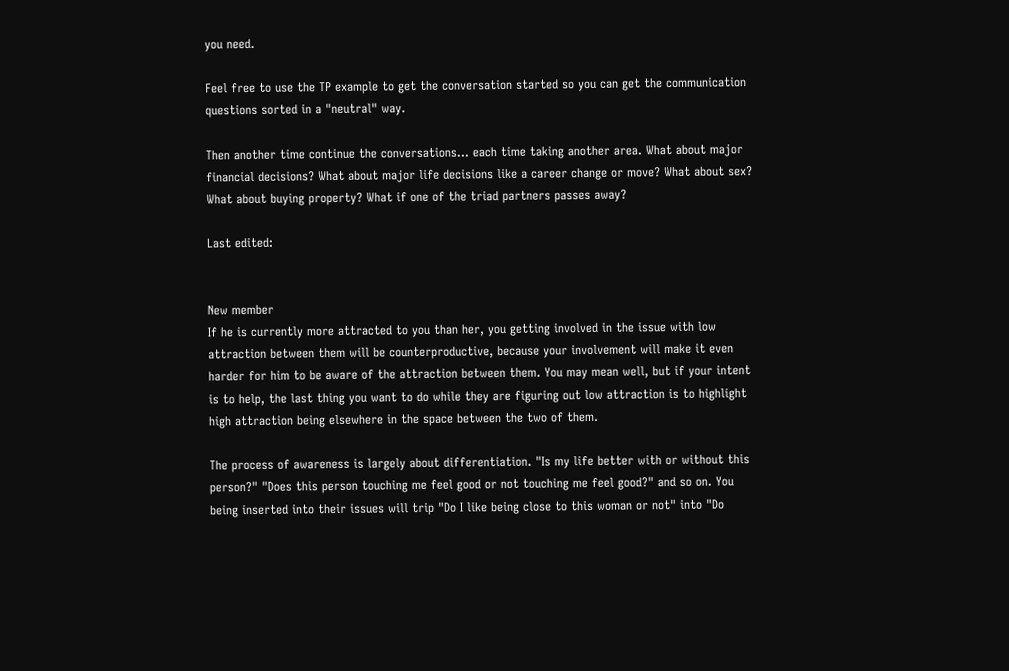you need.

Feel free to use the TP example to get the conversation started so you can get the communication questions sorted in a "neutral" way.

Then another time continue the conversations... each time taking another area. What about major financial decisions? What about major life decisions like a career change or move? What about sex? What about buying property? What if one of the triad partners passes away?

Last edited:


New member
If he is currently more attracted to you than her, you getting involved in the issue with low attraction between them will be counterproductive, because your involvement will make it even harder for him to be aware of the attraction between them. You may mean well, but if your intent is to help, the last thing you want to do while they are figuring out low attraction is to highlight high attraction being elsewhere in the space between the two of them.

The process of awareness is largely about differentiation. "Is my life better with or without this person?" "Does this person touching me feel good or not touching me feel good?" and so on. You being inserted into their issues will trip "Do I like being close to this woman or not" into "Do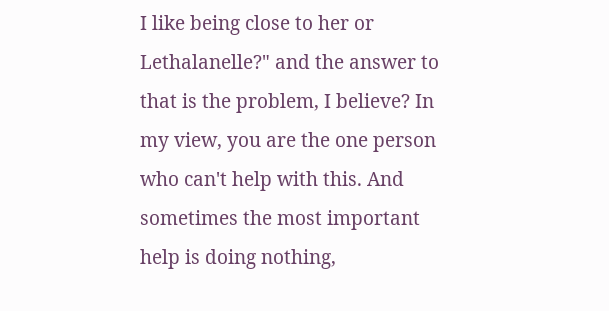I like being close to her or Lethalanelle?" and the answer to that is the problem, I believe? In my view, you are the one person who can't help with this. And sometimes the most important help is doing nothing,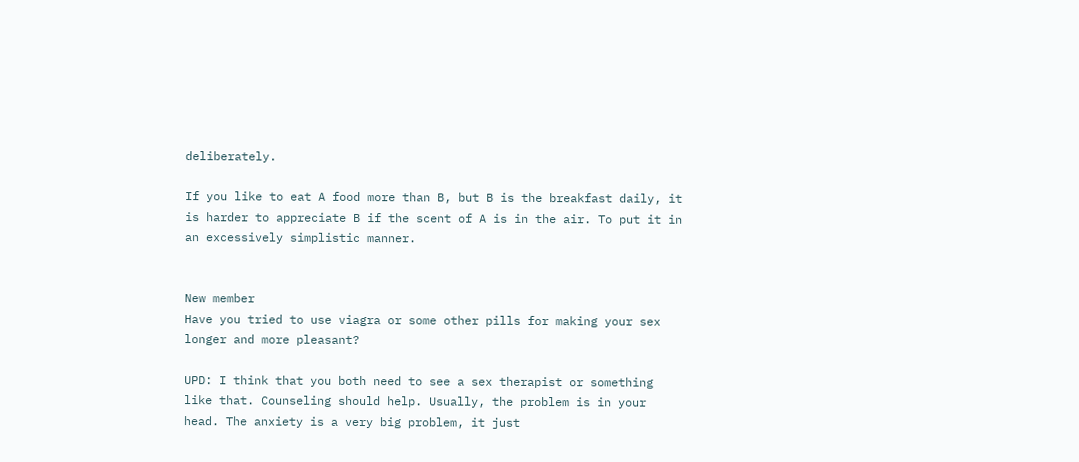deliberately.

If you like to eat A food more than B, but B is the breakfast daily, it is harder to appreciate B if the scent of A is in the air. To put it in an excessively simplistic manner.


New member
Have you tried to use viagra or some other pills for making your sex longer and more pleasant?

UPD: I think that you both need to see a sex therapist or something like that. Counseling should help. Usually, the problem is in your head. The anxiety is a very big problem, it just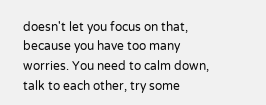doesn't let you focus on that, because you have too many worries. You need to calm down, talk to each other, try some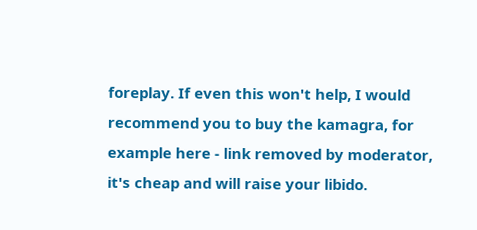foreplay. If even this won't help, I would recommend you to buy the kamagra, for example here - link removed by moderator, it's cheap and will raise your libido.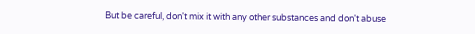But be careful, don't mix it with any other substances and don't abuse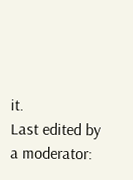it.
Last edited by a moderator: